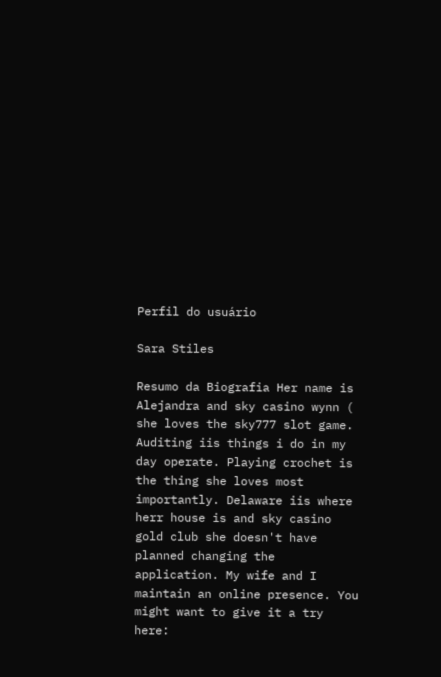Perfil do usuário

Sara Stiles

Resumo da Biografia Her name is Alejandra and sky casino wynn ( she loves the sky777 slot game. Auditing iis things i do in my day operate. Playing crochet is the thing she loves most importantly. Delaware iis where herr house is and sky casino gold club she doesn't have planned changing the application. My wife and I maintain an online presence. You might want to give it a try here: